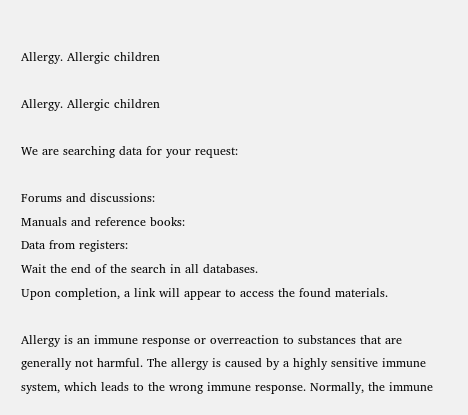Allergy. Allergic children

Allergy. Allergic children

We are searching data for your request:

Forums and discussions:
Manuals and reference books:
Data from registers:
Wait the end of the search in all databases.
Upon completion, a link will appear to access the found materials.

Allergy is an immune response or overreaction to substances that are generally not harmful. The allergy is caused by a highly sensitive immune system, which leads to the wrong immune response. Normally, the immune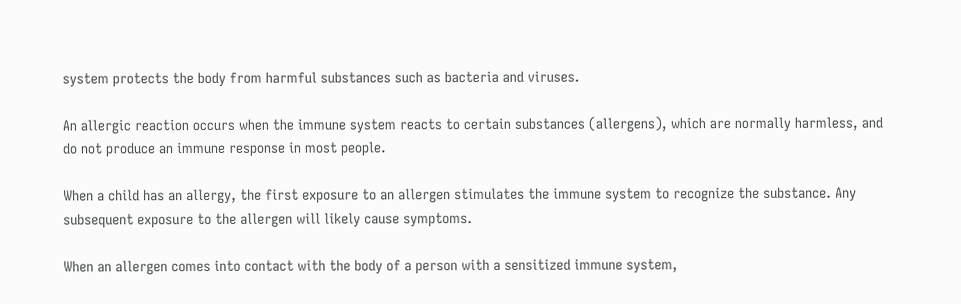system protects the body from harmful substances such as bacteria and viruses.

An allergic reaction occurs when the immune system reacts to certain substances (allergens), which are normally harmless, and do not produce an immune response in most people.

When a child has an allergy, the first exposure to an allergen stimulates the immune system to recognize the substance. Any subsequent exposure to the allergen will likely cause symptoms.

When an allergen comes into contact with the body of a person with a sensitized immune system,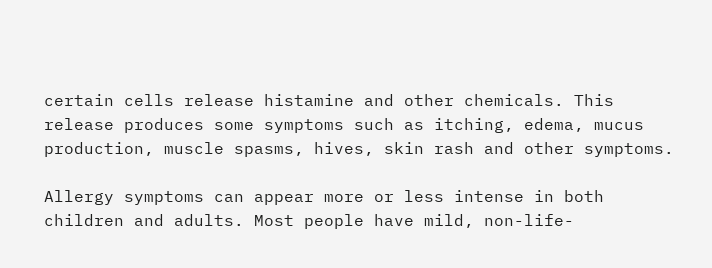certain cells release histamine and other chemicals. This release produces some symptoms such as itching, edema, mucus production, muscle spasms, hives, skin rash and other symptoms.

Allergy symptoms can appear more or less intense in both children and adults. Most people have mild, non-life-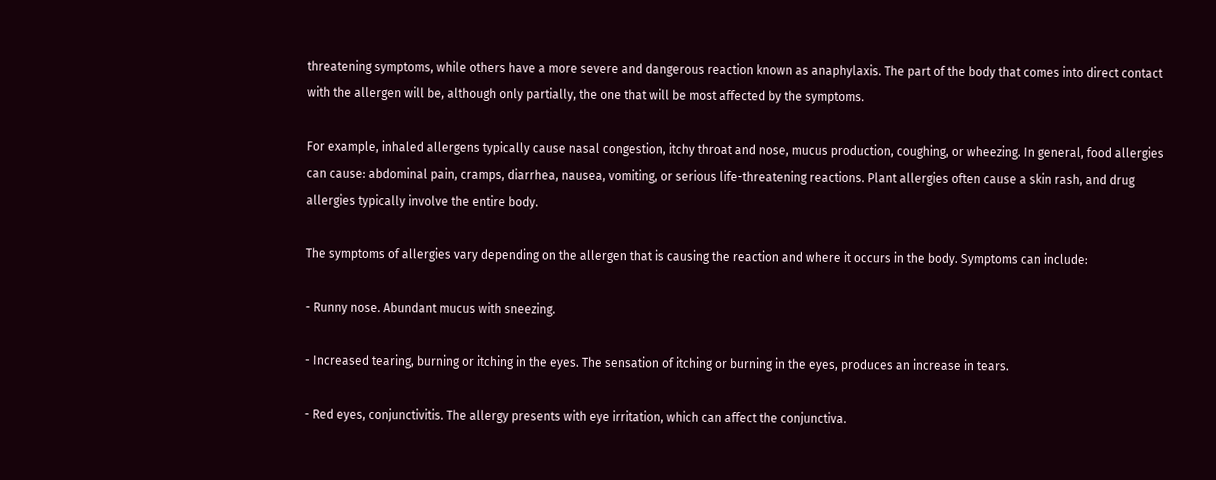threatening symptoms, while others have a more severe and dangerous reaction known as anaphylaxis. The part of the body that comes into direct contact with the allergen will be, although only partially, the one that will be most affected by the symptoms.

For example, inhaled allergens typically cause nasal congestion, itchy throat and nose, mucus production, coughing, or wheezing. In general, food allergies can cause: abdominal pain, cramps, diarrhea, nausea, vomiting, or serious life-threatening reactions. Plant allergies often cause a skin rash, and drug allergies typically involve the entire body.

The symptoms of allergies vary depending on the allergen that is causing the reaction and where it occurs in the body. Symptoms can include:

- Runny nose. Abundant mucus with sneezing.

- Increased tearing, burning or itching in the eyes. The sensation of itching or burning in the eyes, produces an increase in tears.

- Red eyes, conjunctivitis. The allergy presents with eye irritation, which can affect the conjunctiva.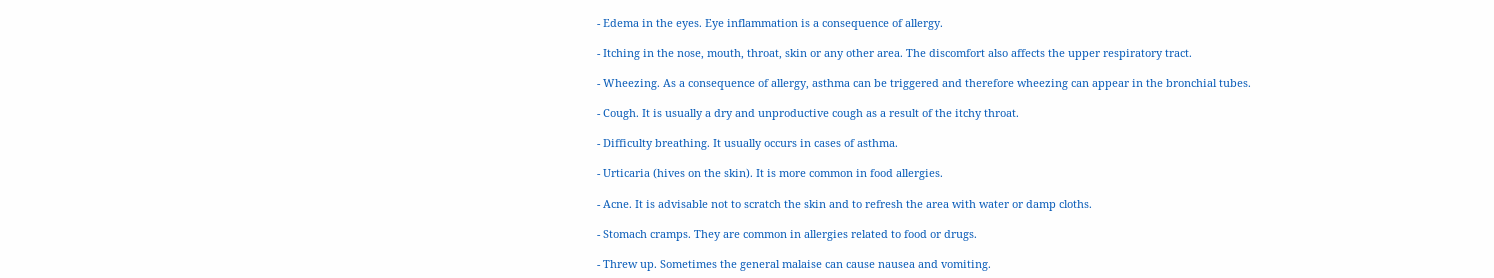- Edema in the eyes. Eye inflammation is a consequence of allergy.

- Itching in the nose, mouth, throat, skin or any other area. The discomfort also affects the upper respiratory tract.

- Wheezing. As a consequence of allergy, asthma can be triggered and therefore wheezing can appear in the bronchial tubes.

- Cough. It is usually a dry and unproductive cough as a result of the itchy throat.

- Difficulty breathing. It usually occurs in cases of asthma.

- Urticaria (hives on the skin). It is more common in food allergies.

- Acne. It is advisable not to scratch the skin and to refresh the area with water or damp cloths.

- Stomach cramps. They are common in allergies related to food or drugs.

- Threw up. Sometimes the general malaise can cause nausea and vomiting.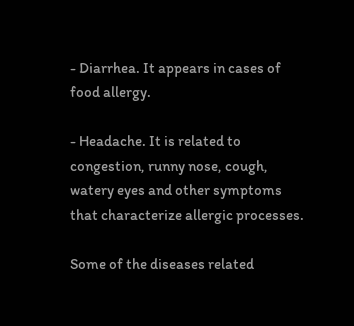- Diarrhea. It appears in cases of food allergy.

- Headache. It is related to congestion, runny nose, cough, watery eyes and other symptoms that characterize allergic processes.

Some of the diseases related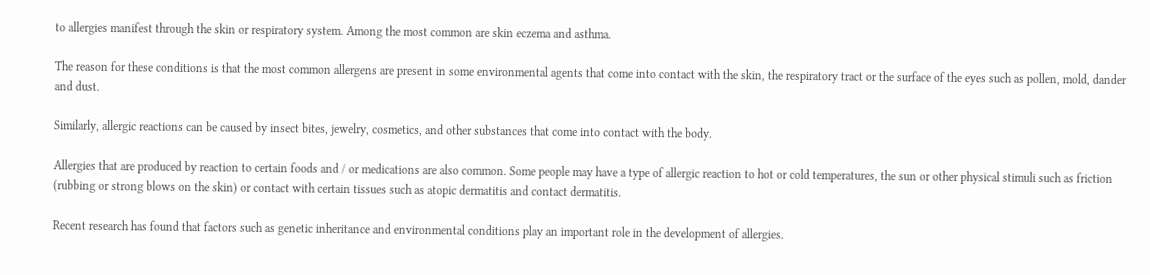to allergies manifest through the skin or respiratory system. Among the most common are skin eczema and asthma.

The reason for these conditions is that the most common allergens are present in some environmental agents that come into contact with the skin, the respiratory tract or the surface of the eyes such as pollen, mold, dander and dust.

Similarly, allergic reactions can be caused by insect bites, jewelry, cosmetics, and other substances that come into contact with the body.

Allergies that are produced by reaction to certain foods and / or medications are also common. Some people may have a type of allergic reaction to hot or cold temperatures, the sun or other physical stimuli such as friction (rubbing or strong blows on the skin) or contact with certain tissues such as atopic dermatitis and contact dermatitis.

Recent research has found that factors such as genetic inheritance and environmental conditions play an important role in the development of allergies.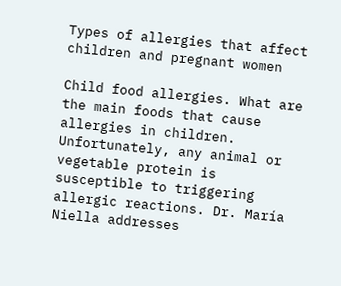Types of allergies that affect children and pregnant women

Child food allergies. What are the main foods that cause allergies in children. Unfortunately, any animal or vegetable protein is susceptible to triggering allergic reactions. Dr. María Niella addresses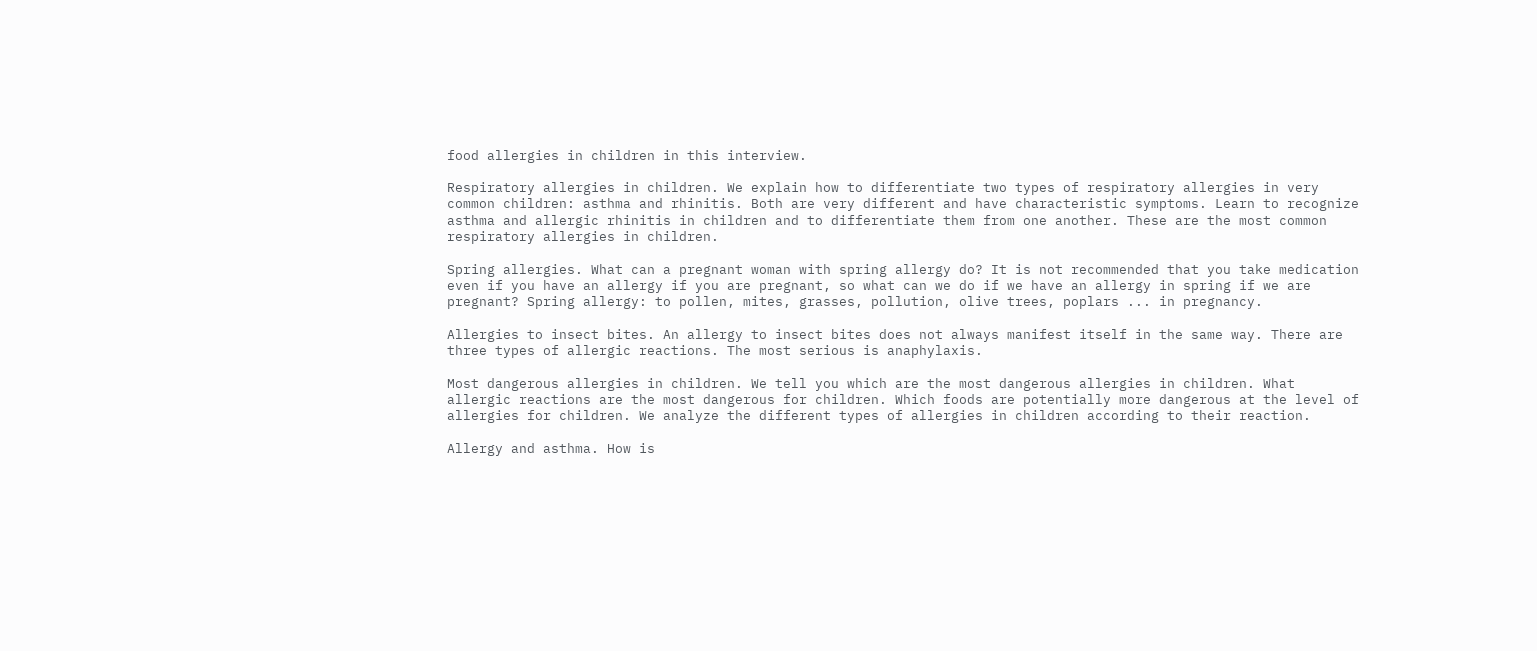food allergies in children in this interview.

Respiratory allergies in children. We explain how to differentiate two types of respiratory allergies in very common children: asthma and rhinitis. Both are very different and have characteristic symptoms. Learn to recognize asthma and allergic rhinitis in children and to differentiate them from one another. These are the most common respiratory allergies in children.

Spring allergies. What can a pregnant woman with spring allergy do? It is not recommended that you take medication even if you have an allergy if you are pregnant, so what can we do if we have an allergy in spring if we are pregnant? Spring allergy: to pollen, mites, grasses, pollution, olive trees, poplars ... in pregnancy.

Allergies to insect bites. An allergy to insect bites does not always manifest itself in the same way. There are three types of allergic reactions. The most serious is anaphylaxis.

Most dangerous allergies in children. We tell you which are the most dangerous allergies in children. What allergic reactions are the most dangerous for children. Which foods are potentially more dangerous at the level of allergies for children. We analyze the different types of allergies in children according to their reaction.

Allergy and asthma. How is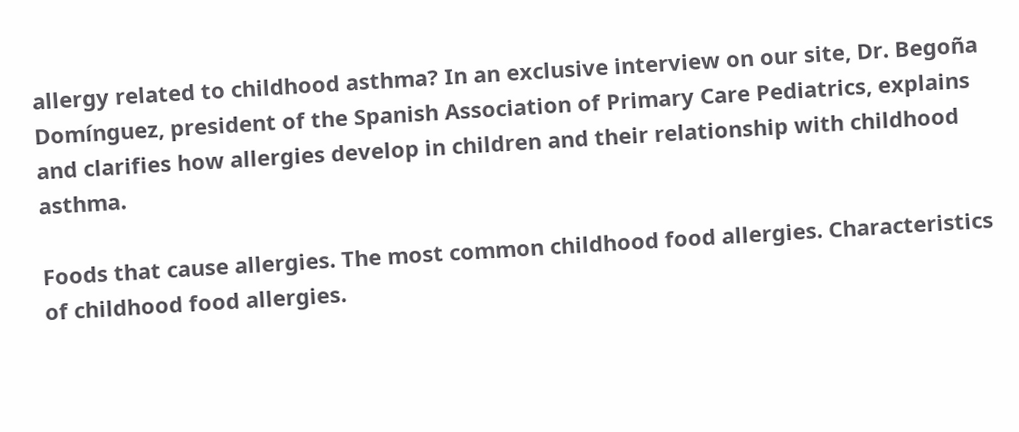allergy related to childhood asthma? In an exclusive interview on our site, Dr. Begoña Domínguez, president of the Spanish Association of Primary Care Pediatrics, explains and clarifies how allergies develop in children and their relationship with childhood asthma.

Foods that cause allergies. The most common childhood food allergies. Characteristics of childhood food allergies.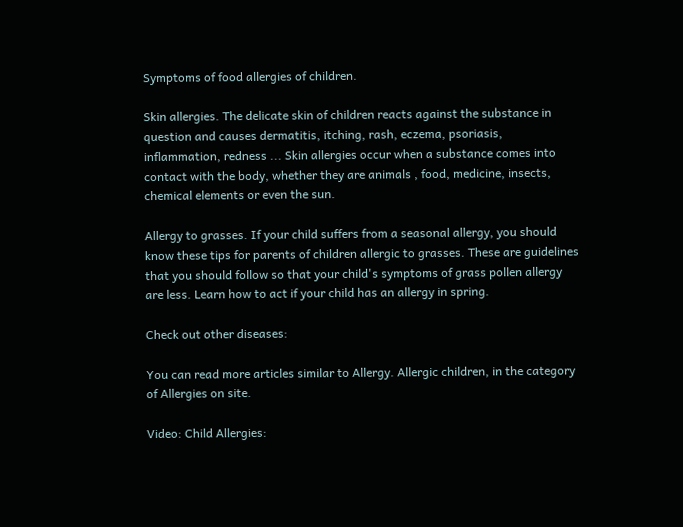Symptoms of food allergies of children.

Skin allergies. The delicate skin of children reacts against the substance in question and causes dermatitis, itching, rash, eczema, psoriasis, inflammation, redness ... Skin allergies occur when a substance comes into contact with the body, whether they are animals , food, medicine, insects, chemical elements or even the sun.

Allergy to grasses. If your child suffers from a seasonal allergy, you should know these tips for parents of children allergic to grasses. These are guidelines that you should follow so that your child's symptoms of grass pollen allergy are less. Learn how to act if your child has an allergy in spring.

Check out other diseases:

You can read more articles similar to Allergy. Allergic children, in the category of Allergies on site.

Video: Child Allergies: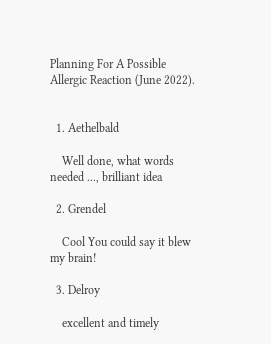Planning For A Possible Allergic Reaction (June 2022).


  1. Aethelbald

    Well done, what words needed ..., brilliant idea

  2. Grendel

    Cool You could say it blew my brain!

  3. Delroy

    excellent and timely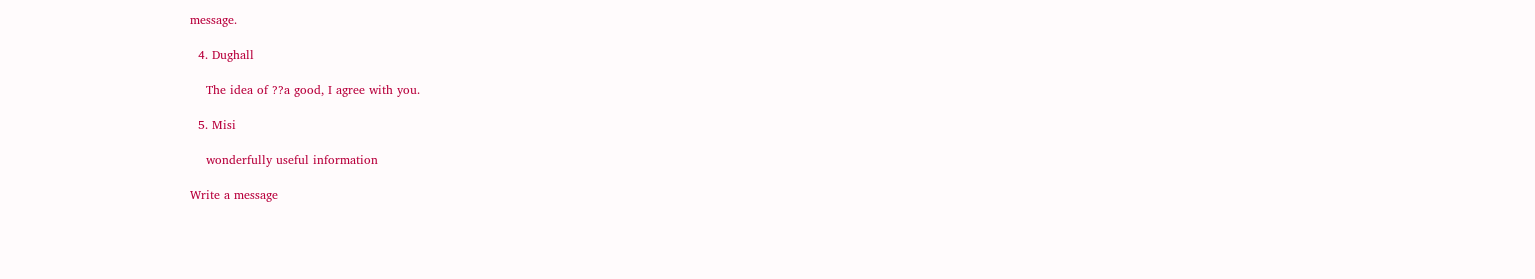message.

  4. Dughall

    The idea of ??a good, I agree with you.

  5. Misi

    wonderfully useful information

Write a message